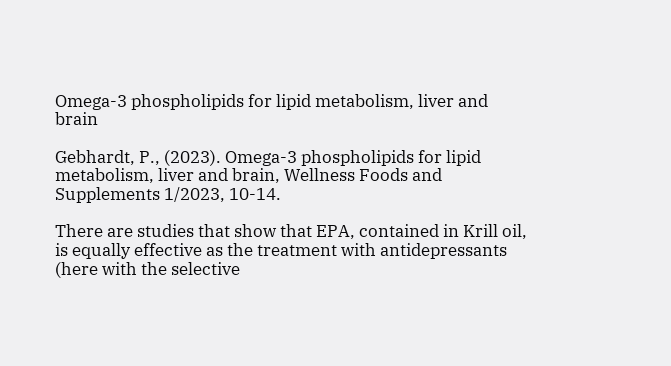Omega-3 phospholipids for lipid metabolism, liver and brain

Gebhardt, P., (2023). Omega-3 phospholipids for lipid metabolism, liver and brain, Wellness Foods and Supplements 1/2023, 10-14.

There are studies that show that EPA, contained in Krill oil, is equally effective as the treatment with antidepressants (here with the selective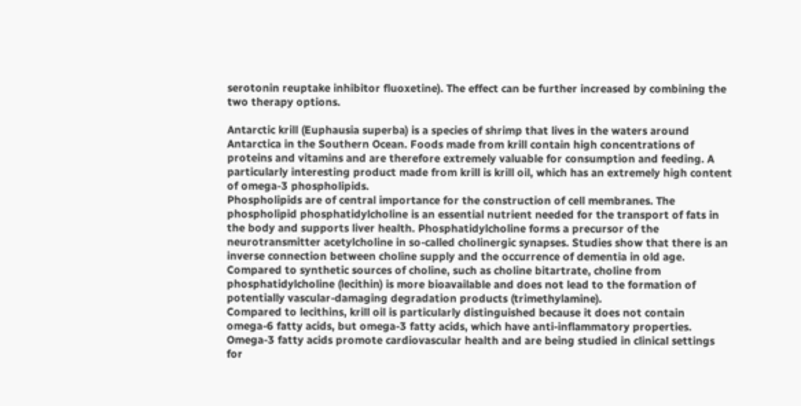serotonin reuptake inhibitor fluoxetine). The effect can be further increased by combining the two therapy options.

Antarctic krill (Euphausia superba) is a species of shrimp that lives in the waters around Antarctica in the Southern Ocean. Foods made from krill contain high concentrations of proteins and vitamins and are therefore extremely valuable for consumption and feeding. A particularly interesting product made from krill is krill oil, which has an extremely high content of omega-3 phospholipids.
Phospholipids are of central importance for the construction of cell membranes. The phospholipid phosphatidylcholine is an essential nutrient needed for the transport of fats in the body and supports liver health. Phosphatidylcholine forms a precursor of the neurotransmitter acetylcholine in so-called cholinergic synapses. Studies show that there is an inverse connection between choline supply and the occurrence of dementia in old age.
Compared to synthetic sources of choline, such as choline bitartrate, choline from phosphatidylcholine (lecithin) is more bioavailable and does not lead to the formation of potentially vascular-damaging degradation products (trimethylamine).
Compared to lecithins, krill oil is particularly distinguished because it does not contain omega-6 fatty acids, but omega-3 fatty acids, which have anti-inflammatory properties. Omega-3 fatty acids promote cardiovascular health and are being studied in clinical settings for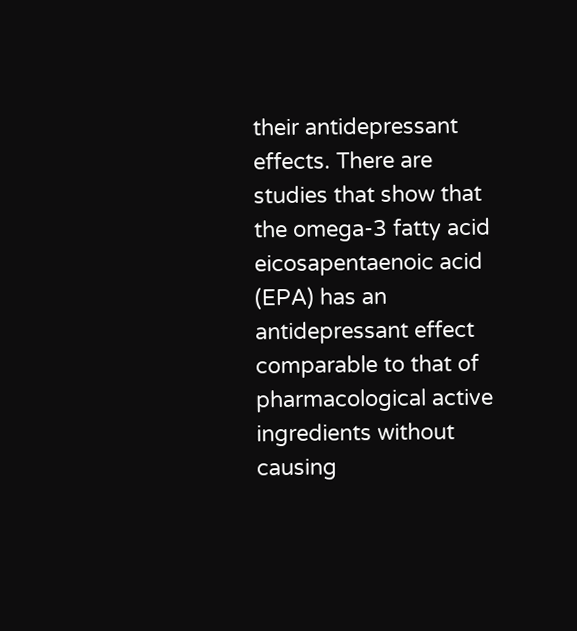their antidepressant effects. There are studies that show that the omega-3 fatty acid eicosapentaenoic acid (EPA) has an antidepressant effect comparable to that of pharmacological active ingredients without causing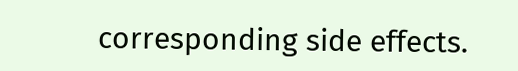corresponding side effects.